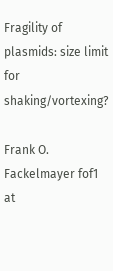Fragility of plasmids: size limit for shaking/vortexing?

Frank O. Fackelmayer fof1 at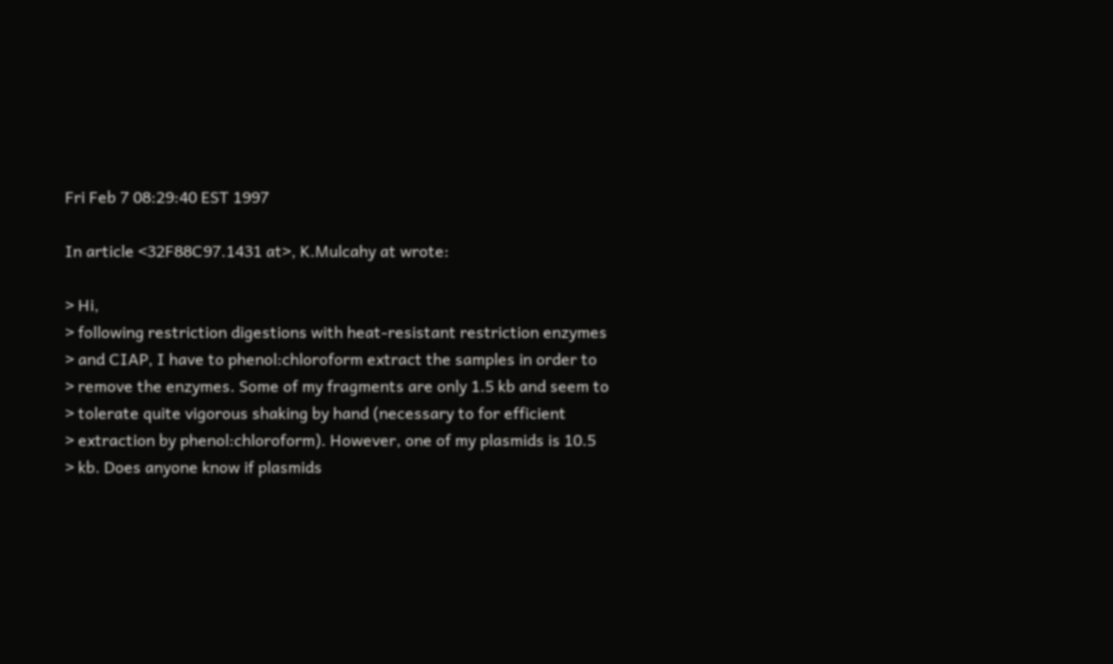Fri Feb 7 08:29:40 EST 1997

In article <32F88C97.1431 at>, K.Mulcahy at wrote:

> Hi,
> following restriction digestions with heat-resistant restriction enzymes
> and CIAP, I have to phenol:chloroform extract the samples in order to
> remove the enzymes. Some of my fragments are only 1.5 kb and seem to
> tolerate quite vigorous shaking by hand (necessary to for efficient
> extraction by phenol:chloroform). However, one of my plasmids is 10.5
> kb. Does anyone know if plasmids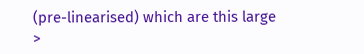(pre-linearised) which are this large
>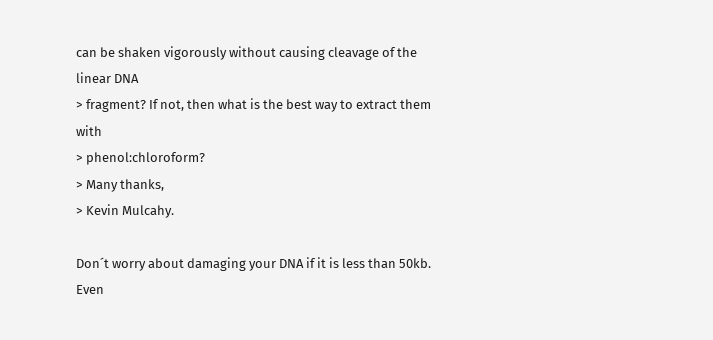can be shaken vigorously without causing cleavage of the linear DNA
> fragment? If not, then what is the best way to extract them with
> phenol:chloroform?
> Many thanks,
> Kevin Mulcahy.

Don´t worry about damaging your DNA if it is less than 50kb. Even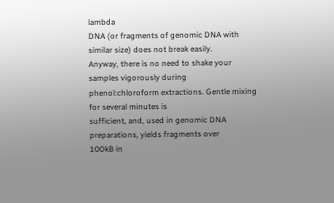lambda
DNA (or fragments of genomic DNA with similar size) does not break easily.
Anyway, there is no need to shake your samples vigorously during
phenol:chloroform extractions. Gentle mixing for several minutes is
sufficient, and, used in genomic DNA preparations, yields fragments over
100kB in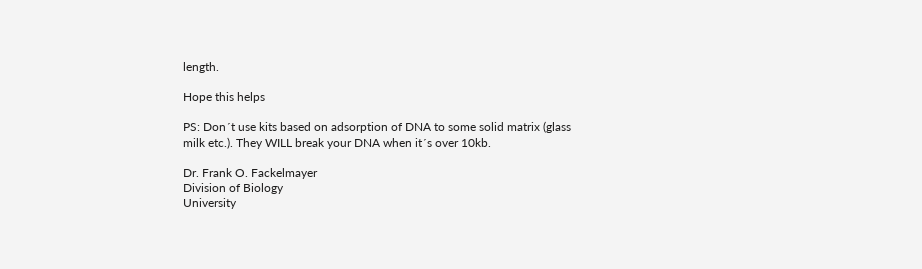length.

Hope this helps

PS: Don´t use kits based on adsorption of DNA to some solid matrix (glass
milk etc.). They WILL break your DNA when it´s over 10kb.

Dr. Frank O. Fackelmayer
Division of Biology
University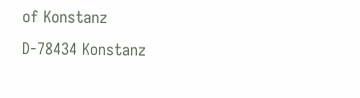of Konstanz
D-78434 Konstanz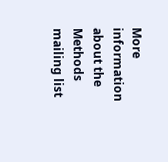More information about the Methods mailing list